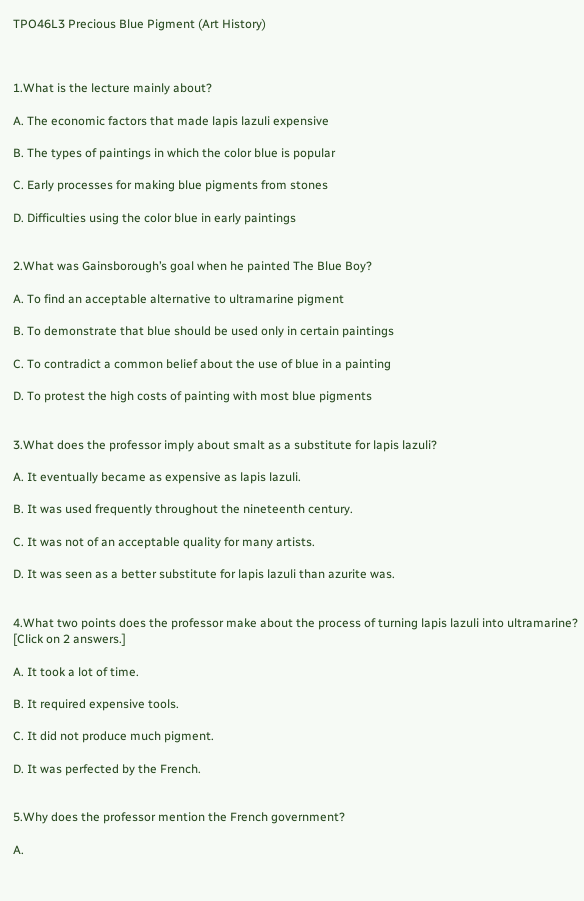TPO46L3 Precious Blue Pigment (Art History)



1.What is the lecture mainly about?

A. The economic factors that made lapis lazuli expensive

B. The types of paintings in which the color blue is popular

C. Early processes for making blue pigments from stones

D. Difficulties using the color blue in early paintings


2.What was Gainsborough’s goal when he painted The Blue Boy?

A. To find an acceptable alternative to ultramarine pigment

B. To demonstrate that blue should be used only in certain paintings

C. To contradict a common belief about the use of blue in a painting

D. To protest the high costs of painting with most blue pigments


3.What does the professor imply about smalt as a substitute for lapis lazuli?

A. It eventually became as expensive as lapis lazuli.

B. It was used frequently throughout the nineteenth century.

C. It was not of an acceptable quality for many artists.

D. It was seen as a better substitute for lapis lazuli than azurite was.


4.What two points does the professor make about the process of turning lapis lazuli into ultramarine? [Click on 2 answers.]

A. It took a lot of time.

B. It required expensive tools.

C. It did not produce much pigment.

D. It was perfected by the French.


5.Why does the professor mention the French government?

A.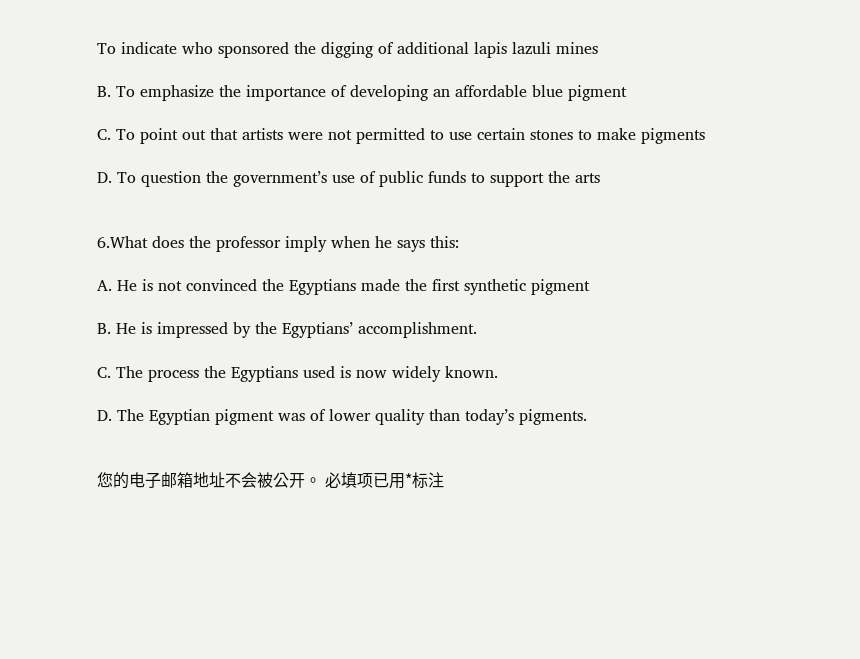To indicate who sponsored the digging of additional lapis lazuli mines

B. To emphasize the importance of developing an affordable blue pigment

C. To point out that artists were not permitted to use certain stones to make pigments

D. To question the government’s use of public funds to support the arts


6.What does the professor imply when he says this:

A. He is not convinced the Egyptians made the first synthetic pigment

B. He is impressed by the Egyptians’ accomplishment.

C. The process the Egyptians used is now widely known.

D. The Egyptian pigment was of lower quality than today’s pigments.


您的电子邮箱地址不会被公开。 必填项已用*标注